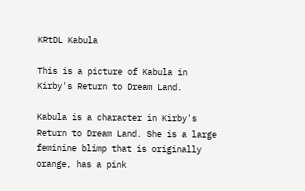KRtDL Kabula

This is a picture of Kabula in Kirby's Return to Dream Land.

Kabula is a character in Kirby's Return to Dream Land. She is a large feminine blimp that is originally orange, has a pink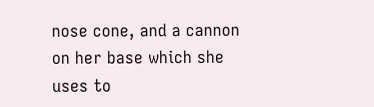nose cone, and a cannon on her base which she uses to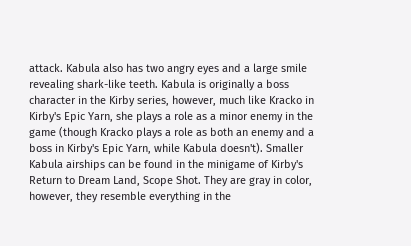attack. Kabula also has two angry eyes and a large smile revealing shark-like teeth. Kabula is originally a boss character in the Kirby series, however, much like Kracko in Kirby's Epic Yarn, she plays a role as a minor enemy in the game (though Kracko plays a role as both an enemy and a boss in Kirby's Epic Yarn, while Kabula doesn't). Smaller Kabula airships can be found in the minigame of Kirby's Return to Dream Land, Scope Shot. They are gray in color, however, they resemble everything in the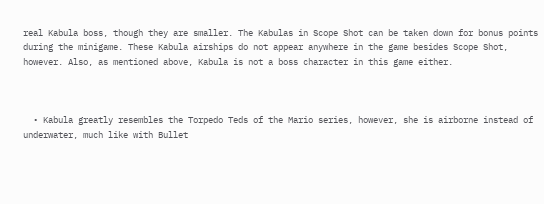real Kabula boss, though they are smaller. The Kabulas in Scope Shot can be taken down for bonus points during the minigame. These Kabula airships do not appear anywhere in the game besides Scope Shot, however. Also, as mentioned above, Kabula is not a boss character in this game either.



  • Kabula greatly resembles the Torpedo Teds of the Mario series, however, she is airborne instead of underwater, much like with Bullet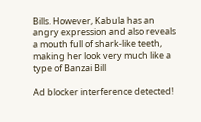Bills. However, Kabula has an angry expression and also reveals a mouth full of shark-like teeth, making her look very much like a type of Banzai Bill

Ad blocker interference detected!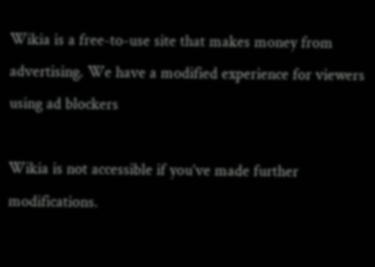Wikia is a free-to-use site that makes money from advertising. We have a modified experience for viewers using ad blockers

Wikia is not accessible if you’ve made further modifications.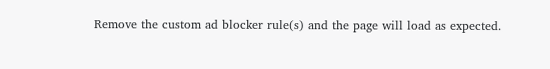Remove the custom ad blocker rule(s) and the page will load as expected.